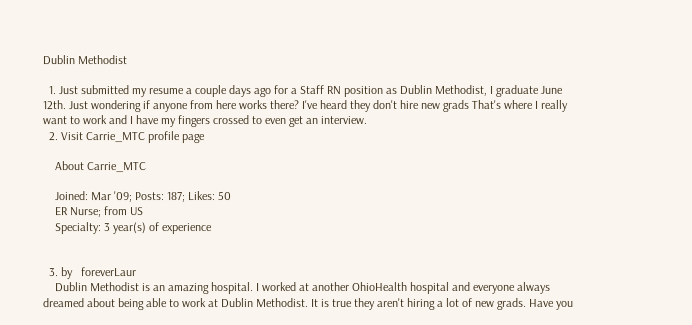Dublin Methodist

  1. Just submitted my resume a couple days ago for a Staff RN position as Dublin Methodist, I graduate June 12th. Just wondering if anyone from here works there? I've heard they don't hire new grads That's where I really want to work and I have my fingers crossed to even get an interview.
  2. Visit Carrie_MTC profile page

    About Carrie_MTC

    Joined: Mar '09; Posts: 187; Likes: 50
    ER Nurse; from US
    Specialty: 3 year(s) of experience


  3. by   foreverLaur
    Dublin Methodist is an amazing hospital. I worked at another OhioHealth hospital and everyone always dreamed about being able to work at Dublin Methodist. It is true they aren't hiring a lot of new grads. Have you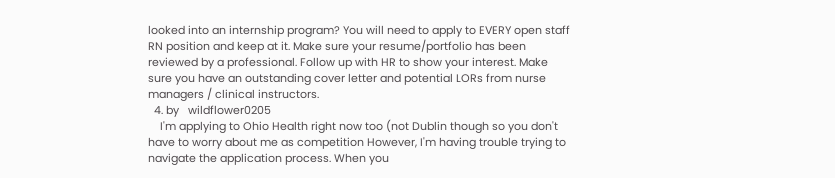looked into an internship program? You will need to apply to EVERY open staff RN position and keep at it. Make sure your resume/portfolio has been reviewed by a professional. Follow up with HR to show your interest. Make sure you have an outstanding cover letter and potential LORs from nurse managers / clinical instructors.
  4. by   wildflower0205
    I'm applying to Ohio Health right now too (not Dublin though so you don't have to worry about me as competition However, I'm having trouble trying to navigate the application process. When you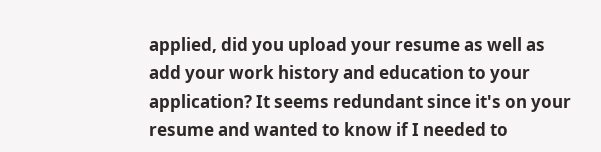applied, did you upload your resume as well as add your work history and education to your application? It seems redundant since it's on your resume and wanted to know if I needed to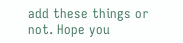add these things or not. Hope you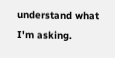understand what I'm asking.